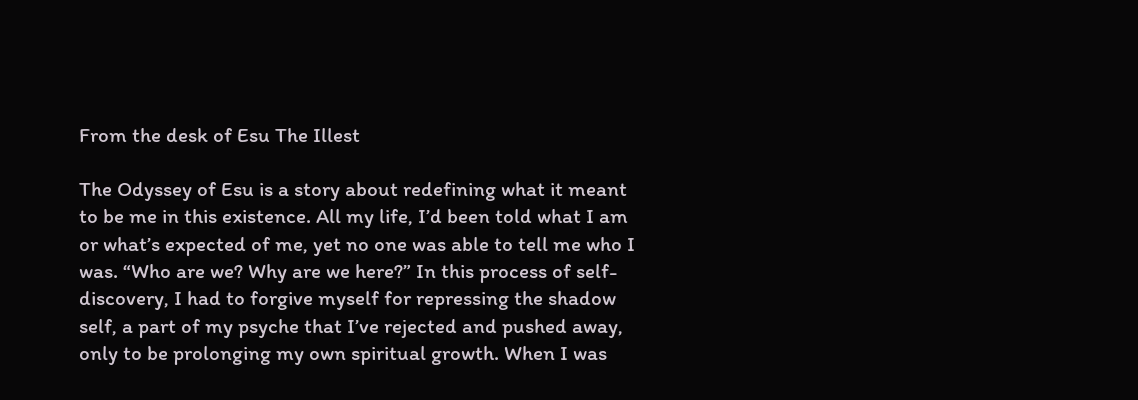From the desk of Esu The Illest

The Odyssey of Esu is a story about redefining what it meant to be me in this existence. All my life, I’d been told what I am or what’s expected of me, yet no one was able to tell me who I was. “Who are we? Why are we here?” In this process of self-discovery, I had to forgive myself for repressing the shadow self, a part of my psyche that I’ve rejected and pushed away, only to be prolonging my own spiritual growth. When I was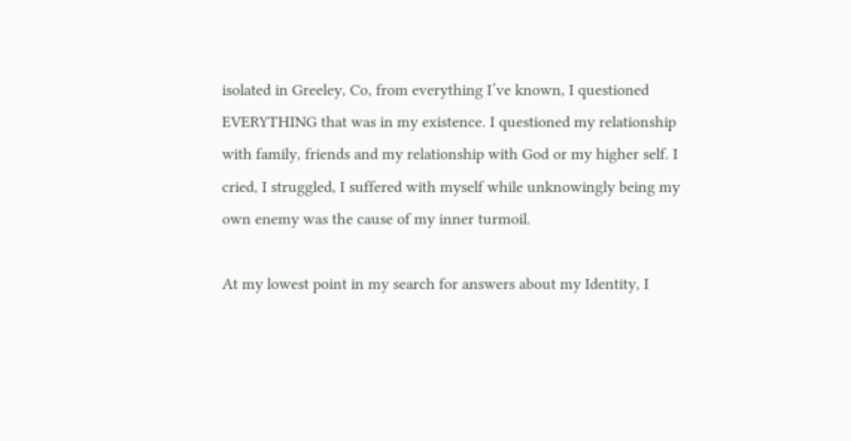isolated in Greeley, Co, from everything I’ve known, I questioned EVERYTHING that was in my existence. I questioned my relationship with family, friends and my relationship with God or my higher self. I cried, I struggled, I suffered with myself while unknowingly being my own enemy was the cause of my inner turmoil.

At my lowest point in my search for answers about my Identity, I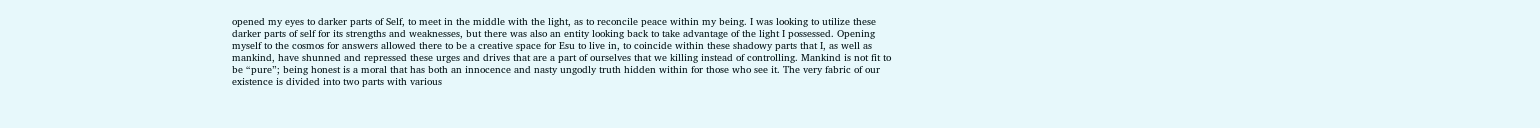opened my eyes to darker parts of Self, to meet in the middle with the light, as to reconcile peace within my being. I was looking to utilize these darker parts of self for its strengths and weaknesses, but there was also an entity looking back to take advantage of the light I possessed. Opening myself to the cosmos for answers allowed there to be a creative space for Esu to live in, to coincide within these shadowy parts that I, as well as mankind, have shunned and repressed these urges and drives that are a part of ourselves that we killing instead of controlling. Mankind is not fit to be “pure”; being honest is a moral that has both an innocence and nasty ungodly truth hidden within for those who see it. The very fabric of our existence is divided into two parts with various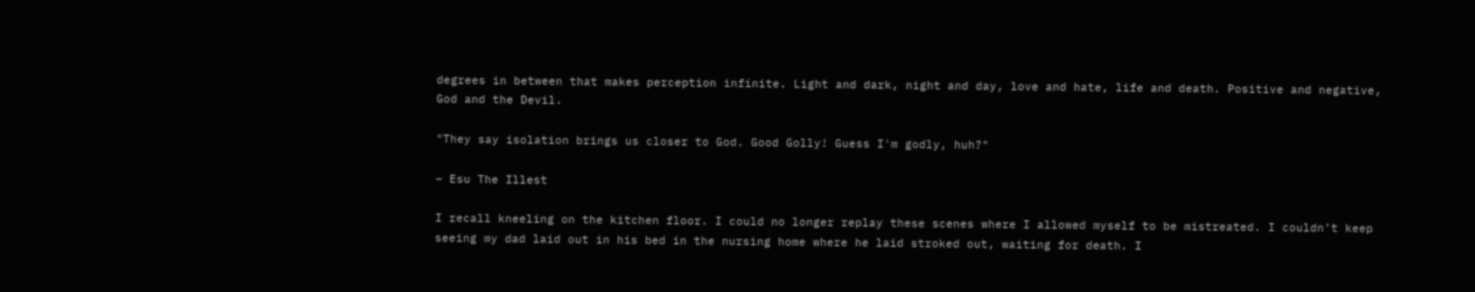degrees in between that makes perception infinite. Light and dark, night and day, love and hate, life and death. Positive and negative, God and the Devil.

"They say isolation brings us closer to God. Good Golly! Guess I'm godly, huh?"

– Esu The Illest

I recall kneeling on the kitchen floor. I could no longer replay these scenes where I allowed myself to be mistreated. I couldn’t keep seeing my dad laid out in his bed in the nursing home where he laid stroked out, waiting for death. I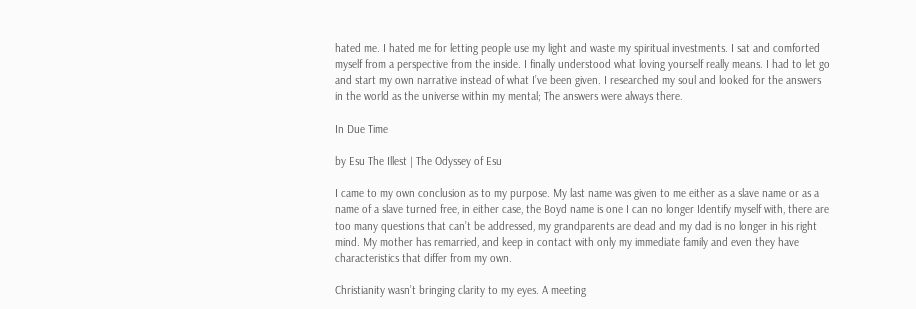hated me. I hated me for letting people use my light and waste my spiritual investments. I sat and comforted myself from a perspective from the inside. I finally understood what loving yourself really means. I had to let go and start my own narrative instead of what I’ve been given. I researched my soul and looked for the answers in the world as the universe within my mental; The answers were always there.

In Due Time

by Esu The Illest | The Odyssey of Esu

I came to my own conclusion as to my purpose. My last name was given to me either as a slave name or as a name of a slave turned free, in either case, the Boyd name is one I can no longer Identify myself with, there are too many questions that can’t be addressed, my grandparents are dead and my dad is no longer in his right mind. My mother has remarried, and keep in contact with only my immediate family and even they have characteristics that differ from my own.

Christianity wasn’t bringing clarity to my eyes. A meeting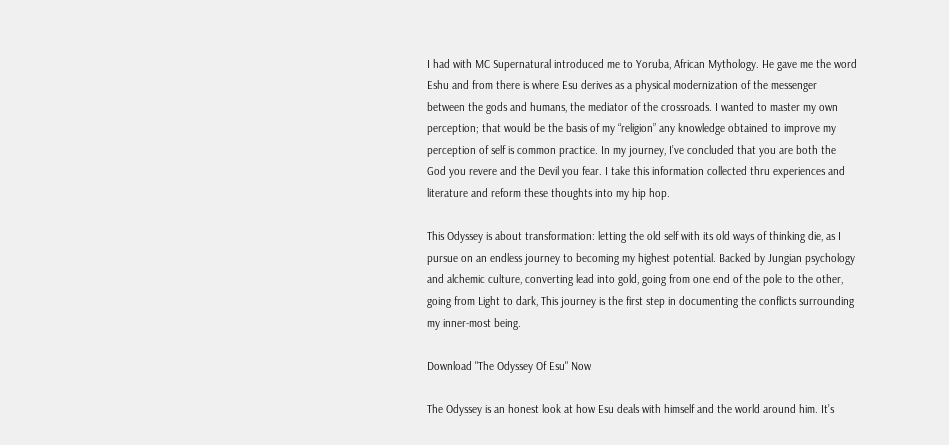I had with MC Supernatural introduced me to Yoruba, African Mythology. He gave me the word Eshu and from there is where Esu derives as a physical modernization of the messenger between the gods and humans, the mediator of the crossroads. I wanted to master my own perception; that would be the basis of my “religion” any knowledge obtained to improve my perception of self is common practice. In my journey, I’ve concluded that you are both the God you revere and the Devil you fear. I take this information collected thru experiences and literature and reform these thoughts into my hip hop.

This Odyssey is about transformation: letting the old self with its old ways of thinking die, as I pursue on an endless journey to becoming my highest potential. Backed by Jungian psychology and alchemic culture, converting lead into gold, going from one end of the pole to the other, going from Light to dark, This journey is the first step in documenting the conflicts surrounding my inner-most being.

Download "The Odyssey Of Esu" Now

The Odyssey is an honest look at how Esu deals with himself and the world around him. It’s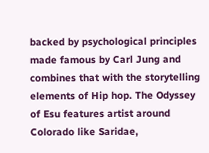backed by psychological principles made famous by Carl Jung and combines that with the storytelling elements of Hip hop. The Odyssey of Esu features artist around Colorado like Saridae,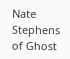Nate Stephens of Ghost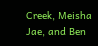Creek, Meisha Jae, and Ben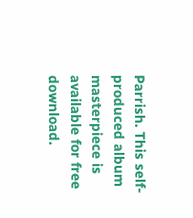Parrish. This self-produced album masterpiece is available for free download.